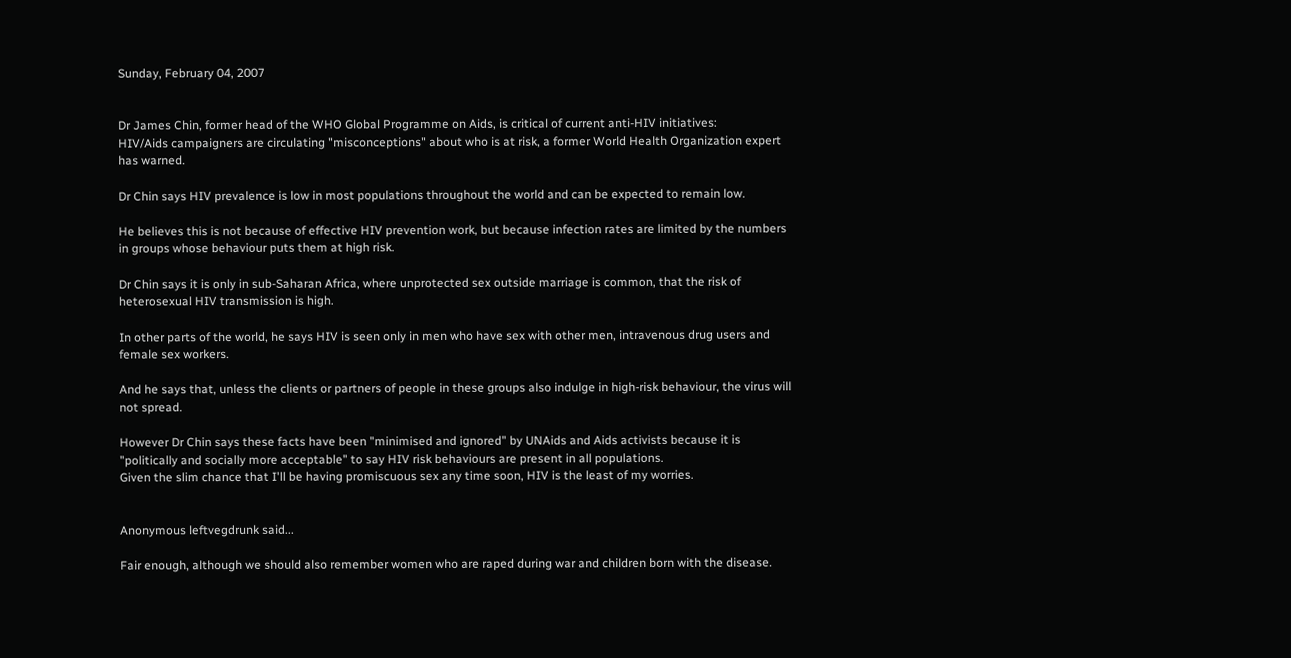Sunday, February 04, 2007


Dr James Chin, former head of the WHO Global Programme on Aids, is critical of current anti-HIV initiatives:
HIV/Aids campaigners are circulating "misconceptions" about who is at risk, a former World Health Organization expert has warned.

Dr Chin says HIV prevalence is low in most populations throughout the world and can be expected to remain low.

He believes this is not because of effective HIV prevention work, but because infection rates are limited by the numbers in groups whose behaviour puts them at high risk.

Dr Chin says it is only in sub-Saharan Africa, where unprotected sex outside marriage is common, that the risk of heterosexual HIV transmission is high.

In other parts of the world, he says HIV is seen only in men who have sex with other men, intravenous drug users and female sex workers.

And he says that, unless the clients or partners of people in these groups also indulge in high-risk behaviour, the virus will not spread.

However Dr Chin says these facts have been "minimised and ignored" by UNAids and Aids activists because it is "politically and socially more acceptable" to say HIV risk behaviours are present in all populations.
Given the slim chance that I'll be having promiscuous sex any time soon, HIV is the least of my worries.


Anonymous leftvegdrunk said...

Fair enough, although we should also remember women who are raped during war and children born with the disease.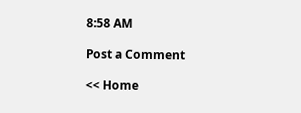8:58 AM

Post a Comment

<< Home